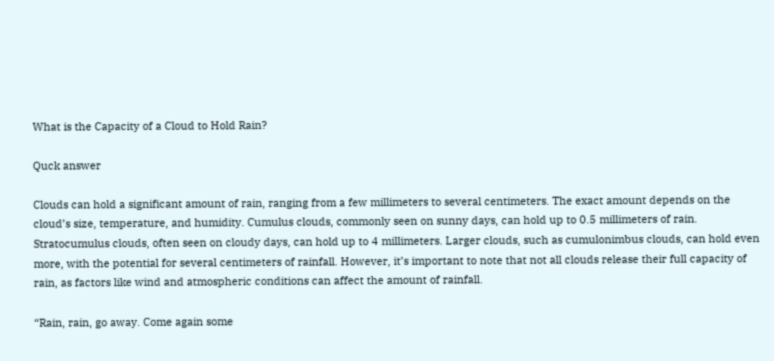What is the Capacity of a Cloud to Hold Rain?

Quck answer

Clouds can hold a significant amount of rain, ranging from a few millimeters to several centimeters. The exact amount depends on the cloud’s size, temperature, and humidity. Cumulus clouds, commonly seen on sunny days, can hold up to 0.5 millimeters of rain. Stratocumulus clouds, often seen on cloudy days, can hold up to 4 millimeters. Larger clouds, such as cumulonimbus clouds, can hold even more, with the potential for several centimeters of rainfall. However, it’s important to note that not all clouds release their full capacity of rain, as factors like wind and atmospheric conditions can affect the amount of rainfall.

“Rain, rain, go away. Come again some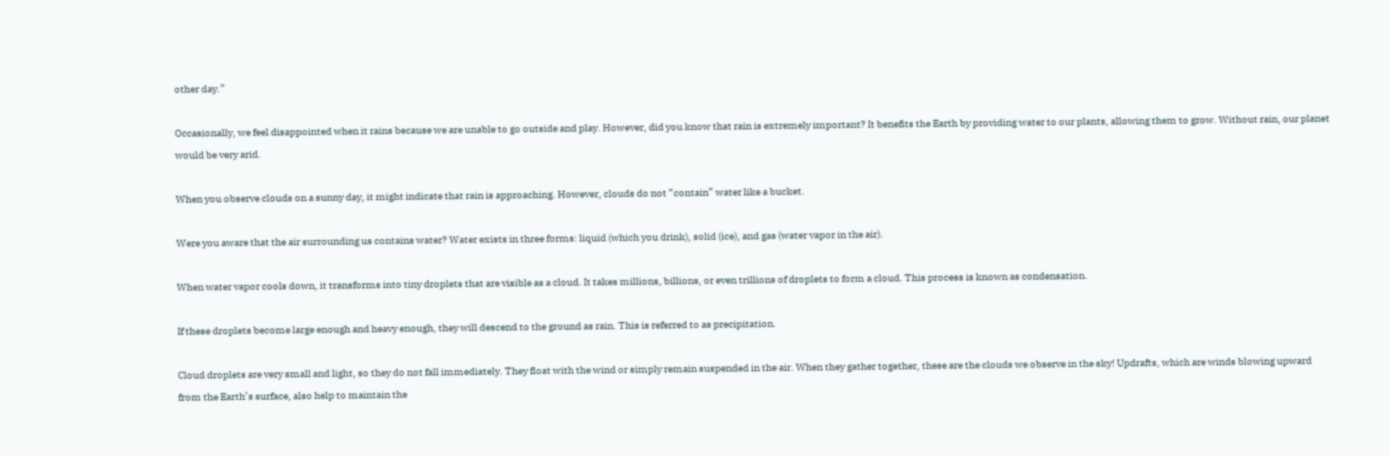other day.”

Occasionally, we feel disappointed when it rains because we are unable to go outside and play. However, did you know that rain is extremely important? It benefits the Earth by providing water to our plants, allowing them to grow. Without rain, our planet would be very arid.

When you observe clouds on a sunny day, it might indicate that rain is approaching. However, clouds do not “contain” water like a bucket.

Were you aware that the air surrounding us contains water? Water exists in three forms: liquid (which you drink), solid (ice), and gas (water vapor in the air).

When water vapor cools down, it transforms into tiny droplets that are visible as a cloud. It takes millions, billions, or even trillions of droplets to form a cloud. This process is known as condensation.

If these droplets become large enough and heavy enough, they will descend to the ground as rain. This is referred to as precipitation.

Cloud droplets are very small and light, so they do not fall immediately. They float with the wind or simply remain suspended in the air. When they gather together, these are the clouds we observe in the sky! Updrafts, which are winds blowing upward from the Earth’s surface, also help to maintain the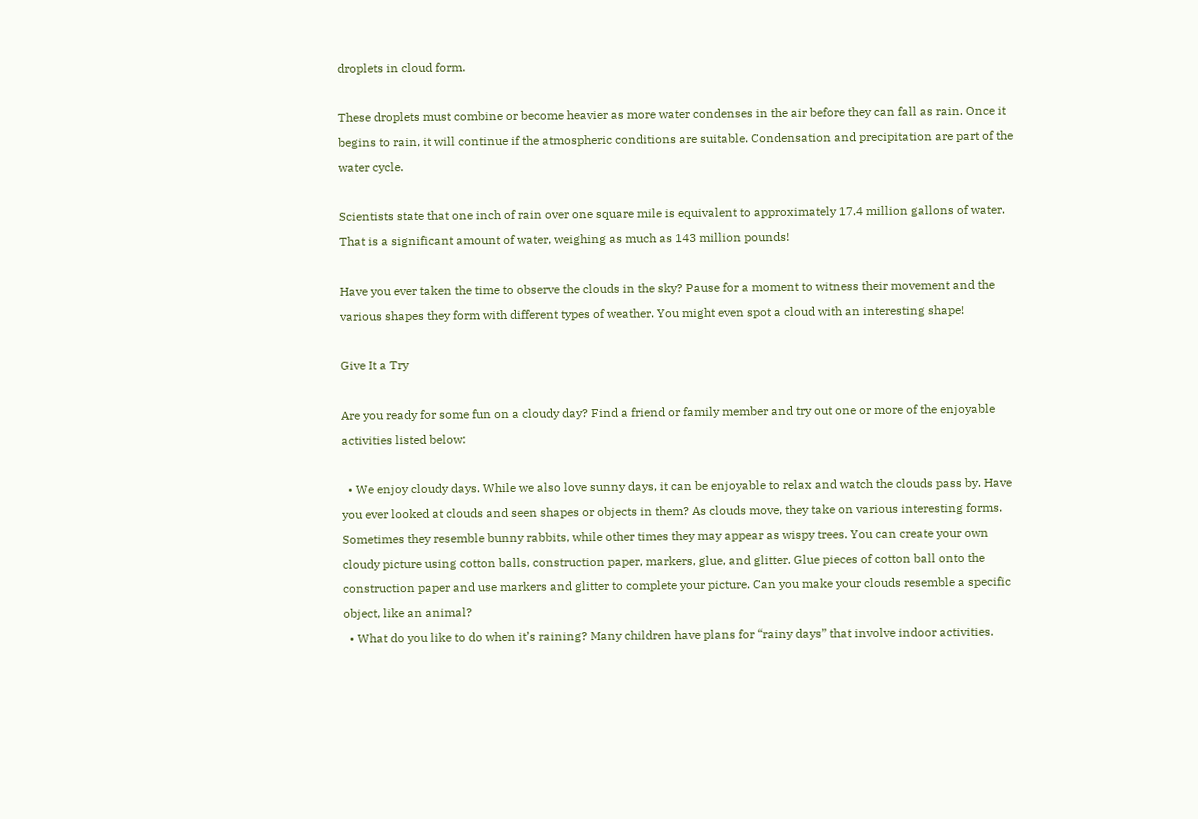droplets in cloud form.

These droplets must combine or become heavier as more water condenses in the air before they can fall as rain. Once it begins to rain, it will continue if the atmospheric conditions are suitable. Condensation and precipitation are part of the water cycle.

Scientists state that one inch of rain over one square mile is equivalent to approximately 17.4 million gallons of water. That is a significant amount of water, weighing as much as 143 million pounds!

Have you ever taken the time to observe the clouds in the sky? Pause for a moment to witness their movement and the various shapes they form with different types of weather. You might even spot a cloud with an interesting shape!

Give It a Try

Are you ready for some fun on a cloudy day? Find a friend or family member and try out one or more of the enjoyable activities listed below:

  • We enjoy cloudy days. While we also love sunny days, it can be enjoyable to relax and watch the clouds pass by. Have you ever looked at clouds and seen shapes or objects in them? As clouds move, they take on various interesting forms. Sometimes they resemble bunny rabbits, while other times they may appear as wispy trees. You can create your own cloudy picture using cotton balls, construction paper, markers, glue, and glitter. Glue pieces of cotton ball onto the construction paper and use markers and glitter to complete your picture. Can you make your clouds resemble a specific object, like an animal?
  • What do you like to do when it’s raining? Many children have plans for “rainy days” that involve indoor activities.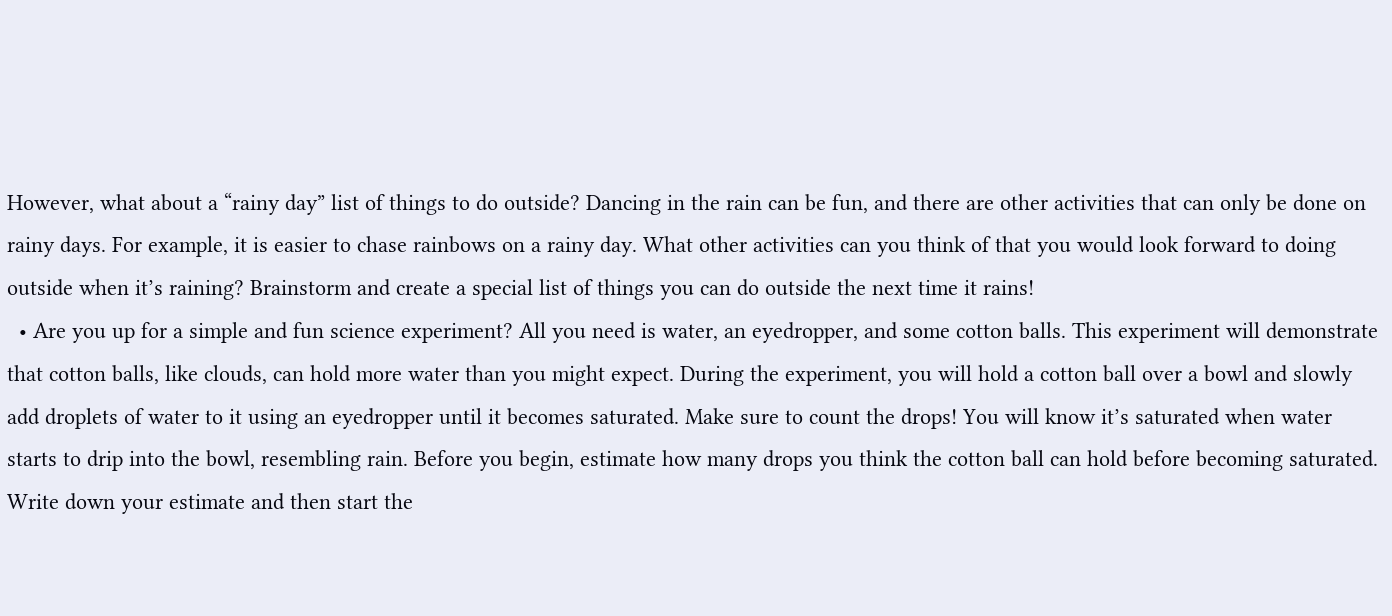However, what about a “rainy day” list of things to do outside? Dancing in the rain can be fun, and there are other activities that can only be done on rainy days. For example, it is easier to chase rainbows on a rainy day. What other activities can you think of that you would look forward to doing outside when it’s raining? Brainstorm and create a special list of things you can do outside the next time it rains!
  • Are you up for a simple and fun science experiment? All you need is water, an eyedropper, and some cotton balls. This experiment will demonstrate that cotton balls, like clouds, can hold more water than you might expect. During the experiment, you will hold a cotton ball over a bowl and slowly add droplets of water to it using an eyedropper until it becomes saturated. Make sure to count the drops! You will know it’s saturated when water starts to drip into the bowl, resembling rain. Before you begin, estimate how many drops you think the cotton ball can hold before becoming saturated. Write down your estimate and then start the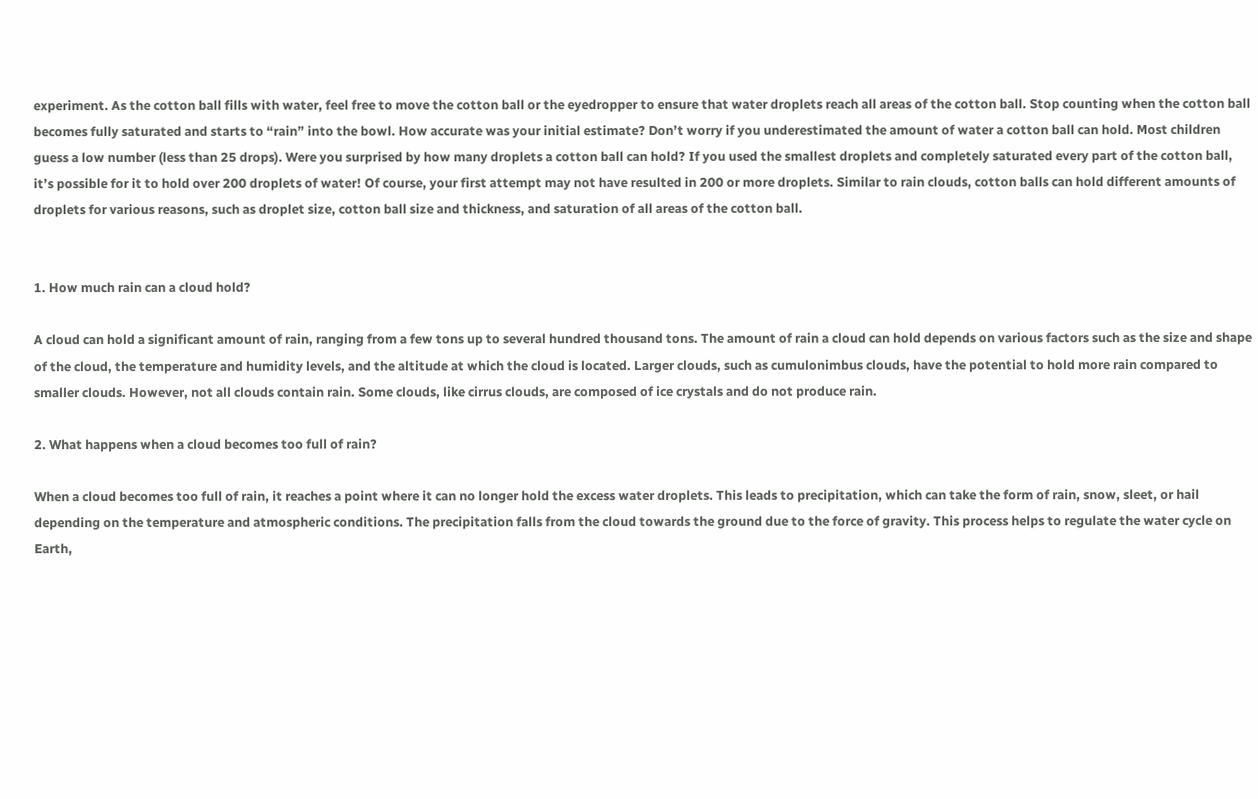experiment. As the cotton ball fills with water, feel free to move the cotton ball or the eyedropper to ensure that water droplets reach all areas of the cotton ball. Stop counting when the cotton ball becomes fully saturated and starts to “rain” into the bowl. How accurate was your initial estimate? Don’t worry if you underestimated the amount of water a cotton ball can hold. Most children guess a low number (less than 25 drops). Were you surprised by how many droplets a cotton ball can hold? If you used the smallest droplets and completely saturated every part of the cotton ball, it’s possible for it to hold over 200 droplets of water! Of course, your first attempt may not have resulted in 200 or more droplets. Similar to rain clouds, cotton balls can hold different amounts of droplets for various reasons, such as droplet size, cotton ball size and thickness, and saturation of all areas of the cotton ball.


1. How much rain can a cloud hold?

A cloud can hold a significant amount of rain, ranging from a few tons up to several hundred thousand tons. The amount of rain a cloud can hold depends on various factors such as the size and shape of the cloud, the temperature and humidity levels, and the altitude at which the cloud is located. Larger clouds, such as cumulonimbus clouds, have the potential to hold more rain compared to smaller clouds. However, not all clouds contain rain. Some clouds, like cirrus clouds, are composed of ice crystals and do not produce rain.

2. What happens when a cloud becomes too full of rain?

When a cloud becomes too full of rain, it reaches a point where it can no longer hold the excess water droplets. This leads to precipitation, which can take the form of rain, snow, sleet, or hail depending on the temperature and atmospheric conditions. The precipitation falls from the cloud towards the ground due to the force of gravity. This process helps to regulate the water cycle on Earth,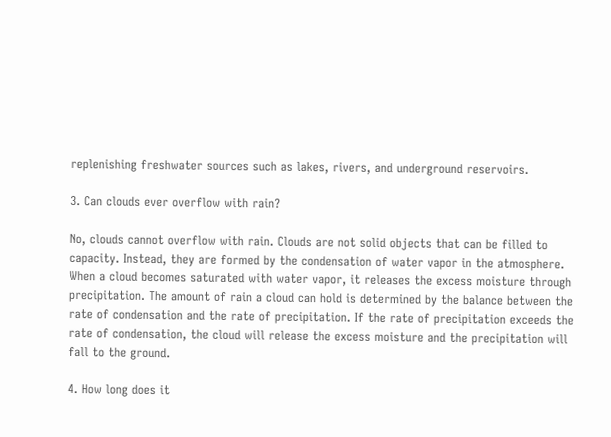replenishing freshwater sources such as lakes, rivers, and underground reservoirs.

3. Can clouds ever overflow with rain?

No, clouds cannot overflow with rain. Clouds are not solid objects that can be filled to capacity. Instead, they are formed by the condensation of water vapor in the atmosphere. When a cloud becomes saturated with water vapor, it releases the excess moisture through precipitation. The amount of rain a cloud can hold is determined by the balance between the rate of condensation and the rate of precipitation. If the rate of precipitation exceeds the rate of condensation, the cloud will release the excess moisture and the precipitation will fall to the ground.

4. How long does it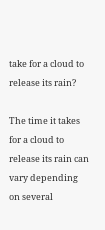take for a cloud to release its rain?

The time it takes for a cloud to release its rain can vary depending on several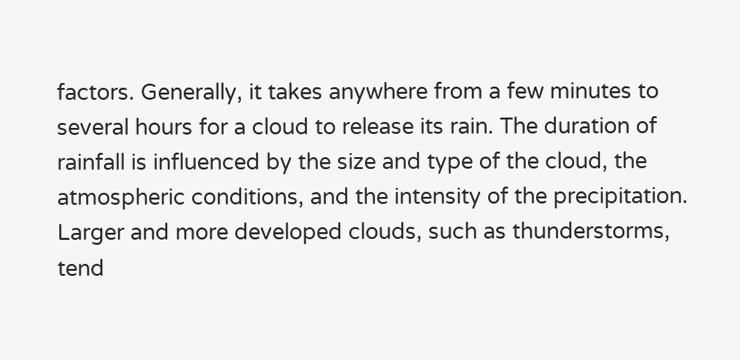factors. Generally, it takes anywhere from a few minutes to several hours for a cloud to release its rain. The duration of rainfall is influenced by the size and type of the cloud, the atmospheric conditions, and the intensity of the precipitation. Larger and more developed clouds, such as thunderstorms, tend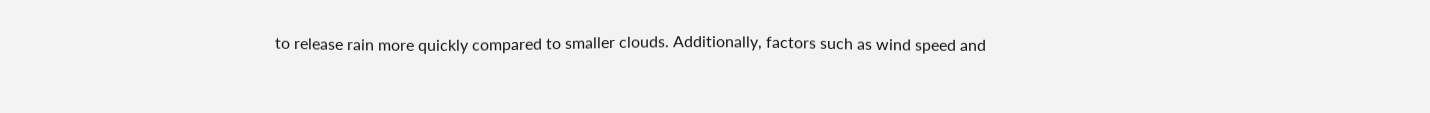to release rain more quickly compared to smaller clouds. Additionally, factors such as wind speed and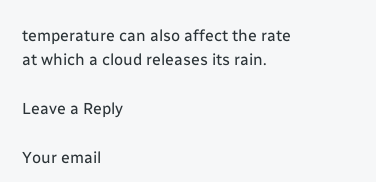temperature can also affect the rate at which a cloud releases its rain.

Leave a Reply

Your email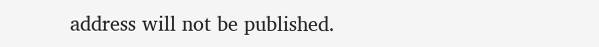address will not be published.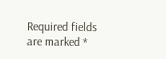Required fields are marked *